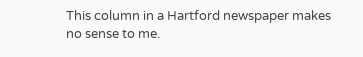This column in a Hartford newspaper makes no sense to me.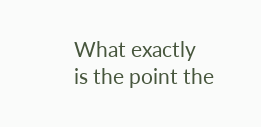What exactly is the point the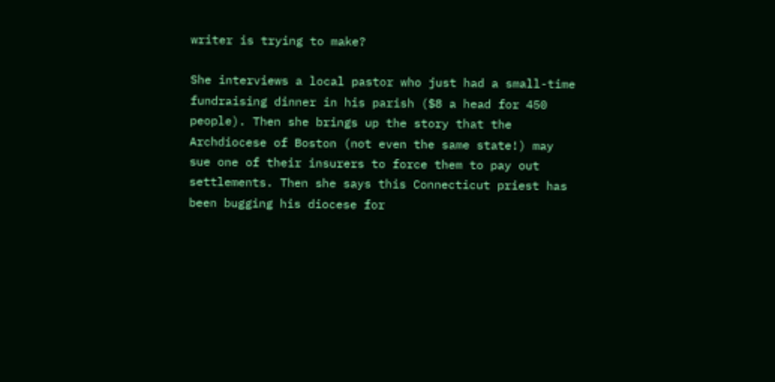writer is trying to make?

She interviews a local pastor who just had a small-time fundraising dinner in his parish ($8 a head for 450 people). Then she brings up the story that the Archdiocese of Boston (not even the same state!) may sue one of their insurers to force them to pay out settlements. Then she says this Connecticut priest has been bugging his diocese for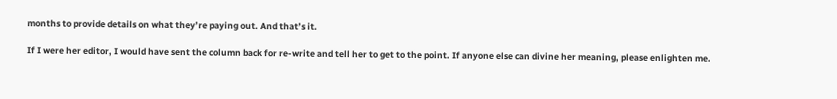months to provide details on what they’re paying out. And that’s it.

If I were her editor, I would have sent the column back for re-write and tell her to get to the point. If anyone else can divine her meaning, please enlighten me.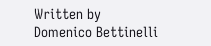Written by
Domenico Bettinelli